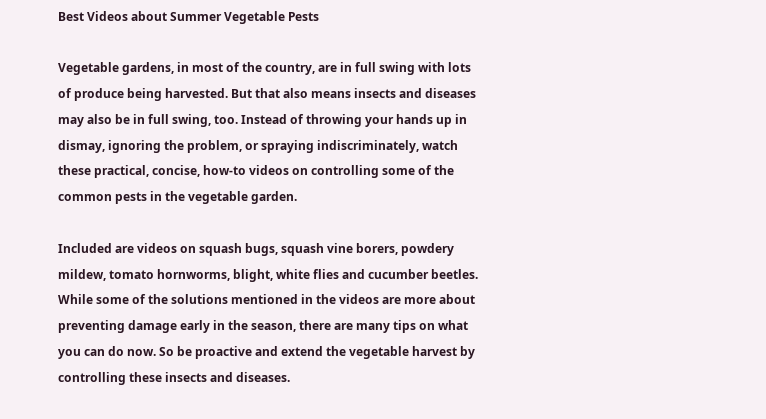Best Videos about Summer Vegetable Pests

Vegetable gardens, in most of the country, are in full swing with lots of produce being harvested. But that also means insects and diseases may also be in full swing, too. Instead of throwing your hands up in dismay, ignoring the problem, or spraying indiscriminately, watch these practical, concise, how-to videos on controlling some of the common pests in the vegetable garden.

Included are videos on squash bugs, squash vine borers, powdery mildew, tomato hornworms, blight, white flies and cucumber beetles. While some of the solutions mentioned in the videos are more about preventing damage early in the season, there are many tips on what you can do now. So be proactive and extend the vegetable harvest by controlling these insects and diseases.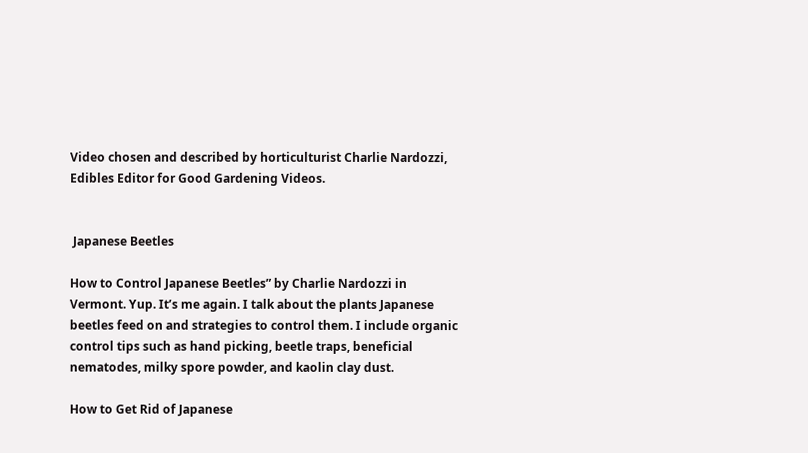Video chosen and described by horticulturist Charlie Nardozzi, Edibles Editor for Good Gardening Videos.


 Japanese Beetles

How to Control Japanese Beetles” by Charlie Nardozzi in Vermont. Yup. It’s me again. I talk about the plants Japanese beetles feed on and strategies to control them. I include organic control tips such as hand picking, beetle traps, beneficial nematodes, milky spore powder, and kaolin clay dust.

How to Get Rid of Japanese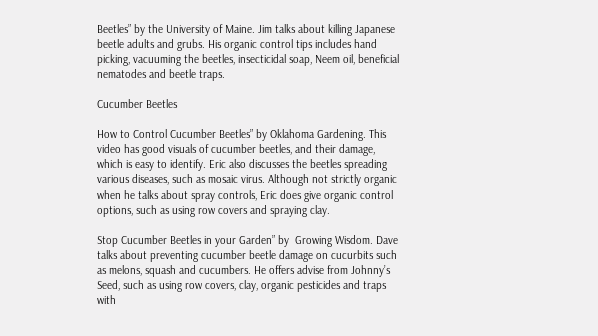Beetles” by the University of Maine. Jim talks about killing Japanese beetle adults and grubs. His organic control tips includes hand picking, vacuuming the beetles, insecticidal soap, Neem oil, beneficial nematodes and beetle traps.

Cucumber Beetles

How to Control Cucumber Beetles” by Oklahoma Gardening. This video has good visuals of cucumber beetles, and their damage, which is easy to identify. Eric also discusses the beetles spreading various diseases, such as mosaic virus. Although not strictly organic when he talks about spray controls, Eric does give organic control options, such as using row covers and spraying clay.

Stop Cucumber Beetles in your Garden” by  Growing Wisdom. Dave talks about preventing cucumber beetle damage on cucurbits such as melons, squash and cucumbers. He offers advise from Johnny’s Seed, such as using row covers, clay, organic pesticides and traps with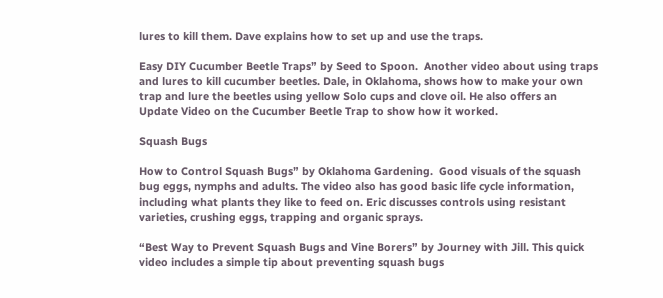lures to kill them. Dave explains how to set up and use the traps.

Easy DIY Cucumber Beetle Traps” by Seed to Spoon.  Another video about using traps and lures to kill cucumber beetles. Dale, in Oklahoma, shows how to make your own trap and lure the beetles using yellow Solo cups and clove oil. He also offers an Update Video on the Cucumber Beetle Trap to show how it worked.

Squash Bugs

How to Control Squash Bugs” by Oklahoma Gardening.  Good visuals of the squash bug eggs, nymphs and adults. The video also has good basic life cycle information, including what plants they like to feed on. Eric discusses controls using resistant varieties, crushing eggs, trapping and organic sprays.

“Best Way to Prevent Squash Bugs and Vine Borers” by Journey with Jill. This quick video includes a simple tip about preventing squash bugs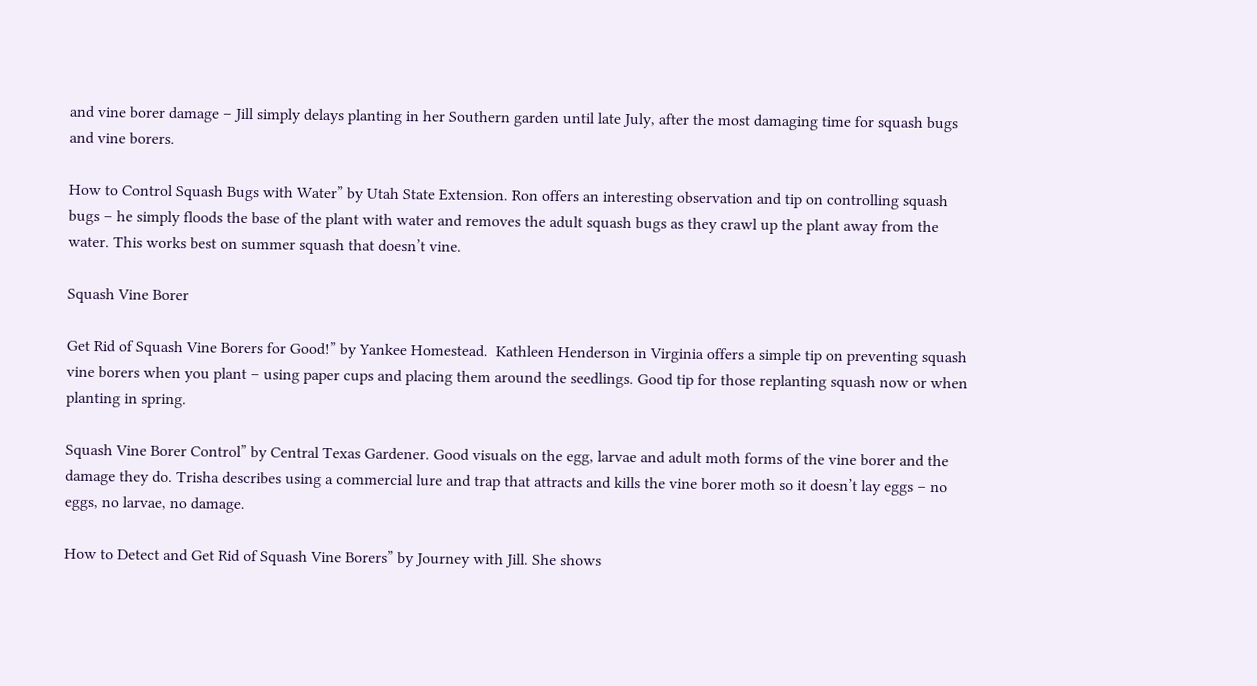and vine borer damage – Jill simply delays planting in her Southern garden until late July, after the most damaging time for squash bugs and vine borers.

How to Control Squash Bugs with Water” by Utah State Extension. Ron offers an interesting observation and tip on controlling squash bugs – he simply floods the base of the plant with water and removes the adult squash bugs as they crawl up the plant away from the water. This works best on summer squash that doesn’t vine.

Squash Vine Borer

Get Rid of Squash Vine Borers for Good!” by Yankee Homestead.  Kathleen Henderson in Virginia offers a simple tip on preventing squash vine borers when you plant – using paper cups and placing them around the seedlings. Good tip for those replanting squash now or when planting in spring.

Squash Vine Borer Control” by Central Texas Gardener. Good visuals on the egg, larvae and adult moth forms of the vine borer and the damage they do. Trisha describes using a commercial lure and trap that attracts and kills the vine borer moth so it doesn’t lay eggs – no eggs, no larvae, no damage.

How to Detect and Get Rid of Squash Vine Borers” by Journey with Jill. She shows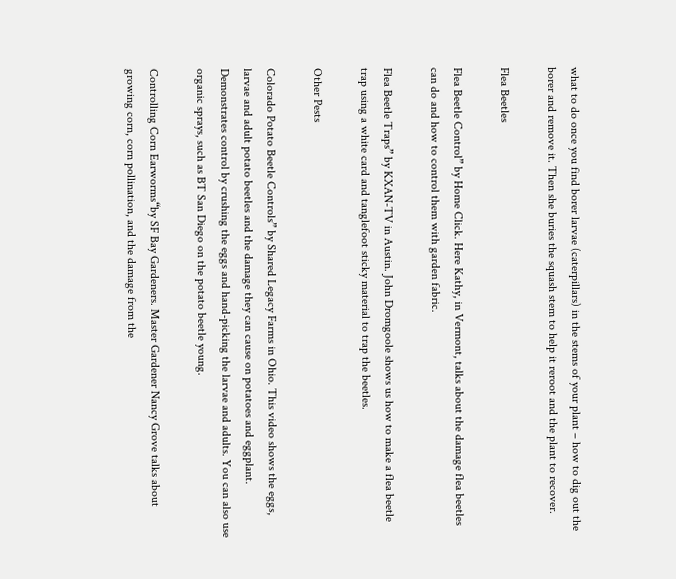what to do once you find borer larvae (caterpillars) in the stems of your plant – how to dig out the borer and remove it. Then she buries the squash stem to help it reroot and the plant to recover.

Flea Beetles

Flea Beetle Control” by Home Click. Here Kathy, in Vermont, talks about the damage flea beetles can do and how to control them with garden fabric.

Flea Beetle Traps” by KXAN-TV in Austin. John Dromgoole shows us how to make a flea beetle trap using a white card and tanglefoot sticky material to trap the beetles.

Other Pests

Colorado Potato Beetle Controls” by Shared Legacy Farms in Ohio. This video shows the eggs, larvae and adult potato beetles and the damage they can cause on potatoes and eggplant.  Demonstrates control by crushing the eggs and hand-picking the larvae and adults. You can also use organic sprays, such as BT San Diego on the potato beetle young.

Controlling Corn Earworms“by SF Bay Gardeners. Master Gardener Nancy Grove talks about growing corn, corn pollination, and the damage from the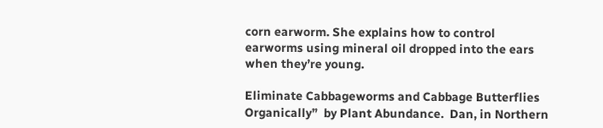corn earworm. She explains how to control earworms using mineral oil dropped into the ears when they’re young.

Eliminate Cabbageworms and Cabbage Butterflies Organically”  by Plant Abundance.  Dan, in Northern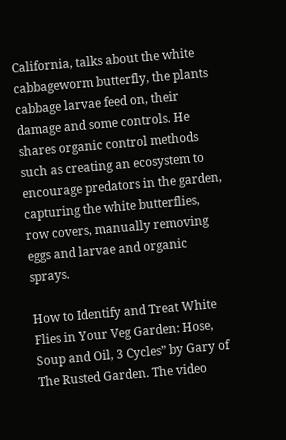California, talks about the white cabbageworm butterfly, the plants cabbage larvae feed on, their damage and some controls. He shares organic control methods such as creating an ecosystem to encourage predators in the garden, capturing the white butterflies, row covers, manually removing eggs and larvae and organic sprays.

How to Identify and Treat White Flies in Your Veg Garden: Hose, Soup and Oil, 3 Cycles” by Gary of The Rusted Garden. The video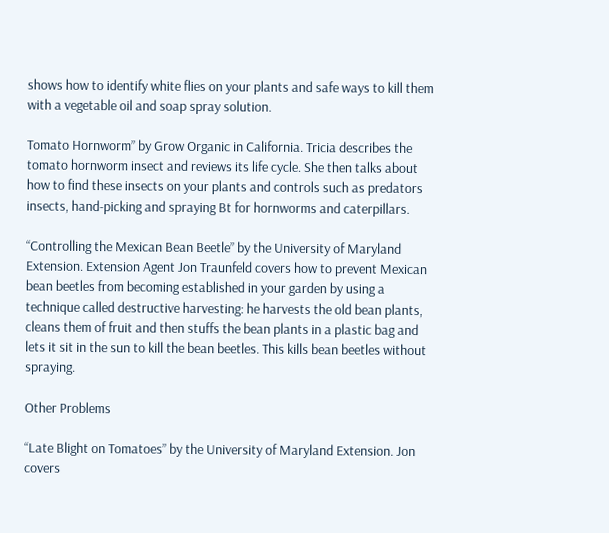shows how to identify white flies on your plants and safe ways to kill them with a vegetable oil and soap spray solution.

Tomato Hornworm” by Grow Organic in California. Tricia describes the tomato hornworm insect and reviews its life cycle. She then talks about how to find these insects on your plants and controls such as predators insects, hand-picking and spraying Bt for hornworms and caterpillars.

“Controlling the Mexican Bean Beetle” by the University of Maryland Extension. Extension Agent Jon Traunfeld covers how to prevent Mexican bean beetles from becoming established in your garden by using a technique called destructive harvesting: he harvests the old bean plants, cleans them of fruit and then stuffs the bean plants in a plastic bag and lets it sit in the sun to kill the bean beetles. This kills bean beetles without spraying.

Other Problems

“Late Blight on Tomatoes” by the University of Maryland Extension. Jon covers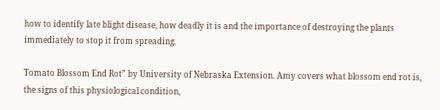how to identify late blight disease, how deadly it is and the importance of destroying the plants immediately to stop it from spreading.

Tomato Blossom End Rot” by University of Nebraska Extension. Amy covers what blossom end rot is, the signs of this physiological condition,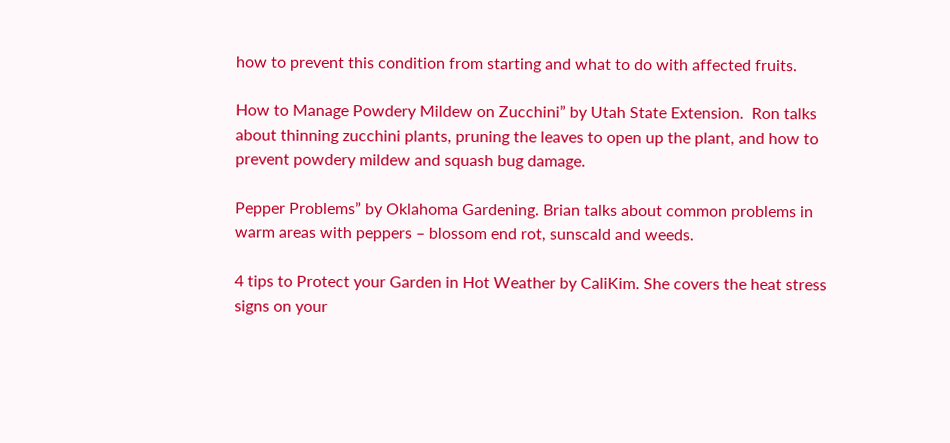how to prevent this condition from starting and what to do with affected fruits.

How to Manage Powdery Mildew on Zucchini” by Utah State Extension.  Ron talks about thinning zucchini plants, pruning the leaves to open up the plant, and how to prevent powdery mildew and squash bug damage.

Pepper Problems” by Oklahoma Gardening. Brian talks about common problems in warm areas with peppers – blossom end rot, sunscald and weeds.

4 tips to Protect your Garden in Hot Weather by CaliKim. She covers the heat stress signs on your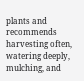plants and recommends harvesting often, watering deeply, mulching, and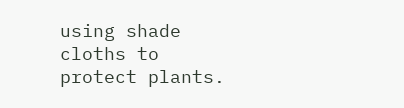using shade cloths to protect plants.